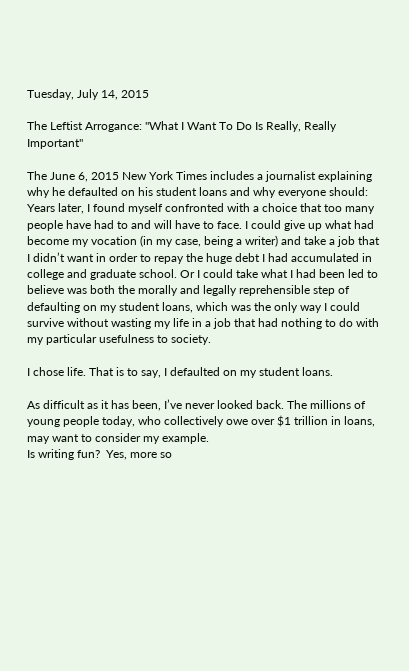Tuesday, July 14, 2015

The Leftist Arrogance: "What I Want To Do Is Really, Really Important"

The June 6, 2015 New York Times includes a journalist explaining why he defaulted on his student loans and why everyone should:
Years later, I found myself confronted with a choice that too many people have had to and will have to face. I could give up what had become my vocation (in my case, being a writer) and take a job that I didn’t want in order to repay the huge debt I had accumulated in college and graduate school. Or I could take what I had been led to believe was both the morally and legally reprehensible step of defaulting on my student loans, which was the only way I could survive without wasting my life in a job that had nothing to do with my particular usefulness to society.

I chose life. That is to say, I defaulted on my student loans.

As difficult as it has been, I’ve never looked back. The millions of young people today, who collectively owe over $1 trillion in loans, may want to consider my example.
Is writing fun?  Yes, more so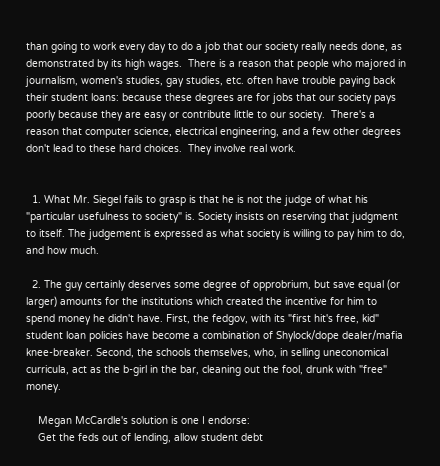than going to work every day to do a job that our society really needs done, as demonstrated by its high wages.  There is a reason that people who majored in journalism, women's studies, gay studies, etc. often have trouble paying back their student loans: because these degrees are for jobs that our society pays poorly because they are easy or contribute little to our society.  There's a reason that computer science, electrical engineering, and a few other degrees don't lead to these hard choices.  They involve real work.


  1. What Mr. Siegel fails to grasp is that he is not the judge of what his "particular usefulness to society" is. Society insists on reserving that judgment to itself. The judgement is expressed as what society is willing to pay him to do, and how much.

  2. The guy certainly deserves some degree of opprobrium, but save equal (or larger) amounts for the institutions which created the incentive for him to spend money he didn't have. First, the fedgov, with its "first hit's free, kid" student loan policies have become a combination of Shylock/dope dealer/mafia knee-breaker. Second, the schools themselves, who, in selling uneconomical curricula, act as the b-girl in the bar, cleaning out the fool, drunk with "free" money.

    Megan McCardle's solution is one I endorse:
    Get the feds out of lending, allow student debt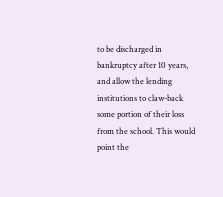to be discharged in bankruptcy after 10 years, and allow the lending institutions to claw-back some portion of their loss from the school. This would point the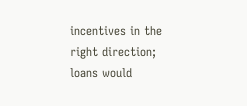incentives in the right direction; loans would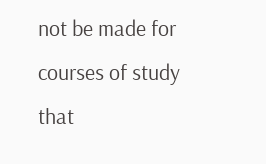not be made for courses of study that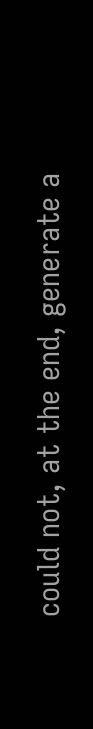could not, at the end, generate a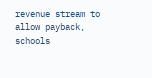revenue stream to allow payback, schools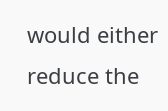would either reduce the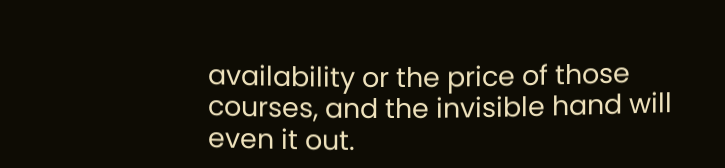availability or the price of those courses, and the invisible hand will even it out.